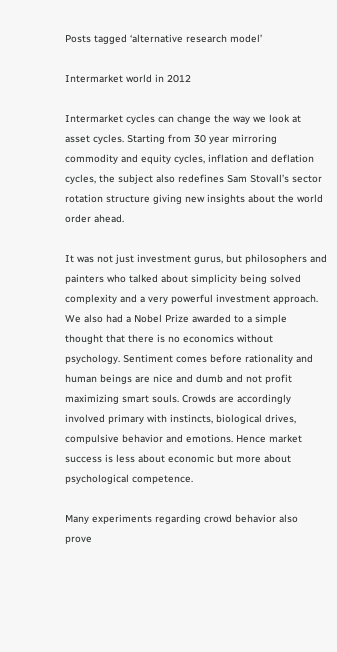Posts tagged ‘alternative research model’

Intermarket world in 2012

Intermarket cycles can change the way we look at asset cycles. Starting from 30 year mirroring commodity and equity cycles, inflation and deflation cycles, the subject also redefines Sam Stovall’s sector rotation structure giving new insights about the world order ahead.

It was not just investment gurus, but philosophers and painters who talked about simplicity being solved complexity and a very powerful investment approach. We also had a Nobel Prize awarded to a simple thought that there is no economics without psychology. Sentiment comes before rationality and human beings are nice and dumb and not profit maximizing smart souls. Crowds are accordingly involved primary with instincts, biological drives, compulsive behavior and emotions. Hence market success is less about economic but more about psychological competence.

Many experiments regarding crowd behavior also prove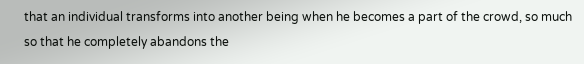that an individual transforms into another being when he becomes a part of the crowd, so much so that he completely abandons the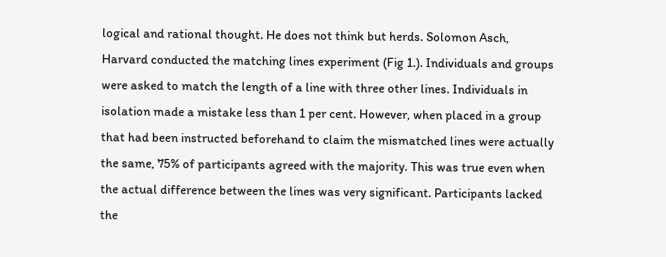logical and rational thought. He does not think but herds. Solomon Asch, Harvard conducted the matching lines experiment (Fig 1.). Individuals and groups were asked to match the length of a line with three other lines. Individuals in isolation made a mistake less than 1 per cent. However, when placed in a group that had been instructed beforehand to claim the mismatched lines were actually the same, 75% of participants agreed with the majority. This was true even when the actual difference between the lines was very significant. Participants lacked the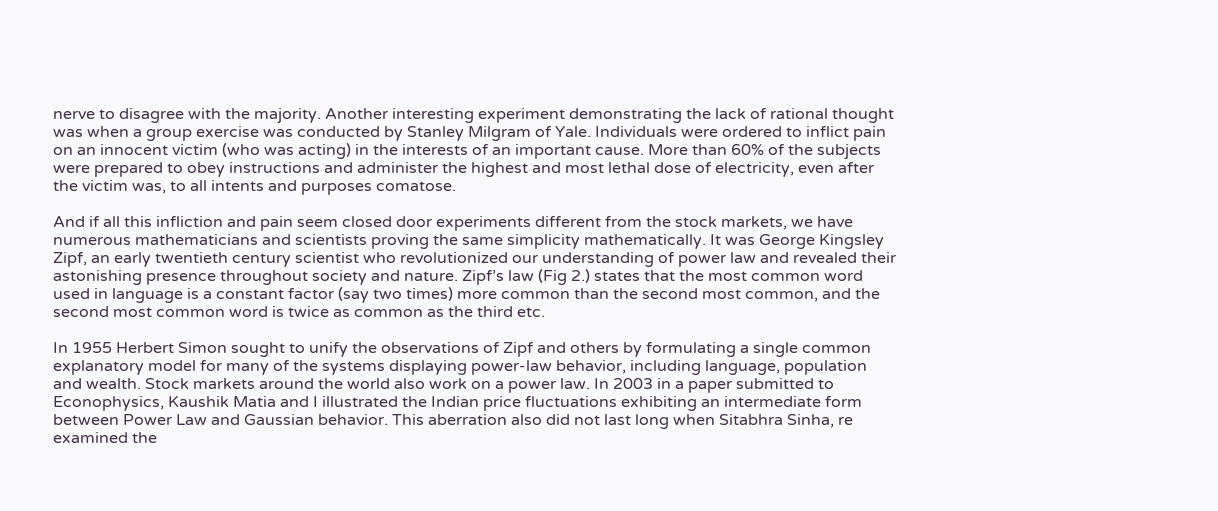nerve to disagree with the majority. Another interesting experiment demonstrating the lack of rational thought was when a group exercise was conducted by Stanley Milgram of Yale. Individuals were ordered to inflict pain on an innocent victim (who was acting) in the interests of an important cause. More than 60% of the subjects were prepared to obey instructions and administer the highest and most lethal dose of electricity, even after the victim was, to all intents and purposes comatose.

And if all this infliction and pain seem closed door experiments different from the stock markets, we have numerous mathematicians and scientists proving the same simplicity mathematically. It was George Kingsley Zipf, an early twentieth century scientist who revolutionized our understanding of power law and revealed their astonishing presence throughout society and nature. Zipf’s law (Fig 2.) states that the most common word used in language is a constant factor (say two times) more common than the second most common, and the second most common word is twice as common as the third etc.

In 1955 Herbert Simon sought to unify the observations of Zipf and others by formulating a single common explanatory model for many of the systems displaying power-law behavior, including language, population and wealth. Stock markets around the world also work on a power law. In 2003 in a paper submitted to Econophysics, Kaushik Matia and I illustrated the Indian price fluctuations exhibiting an intermediate form between Power Law and Gaussian behavior. This aberration also did not last long when Sitabhra Sinha, re examined the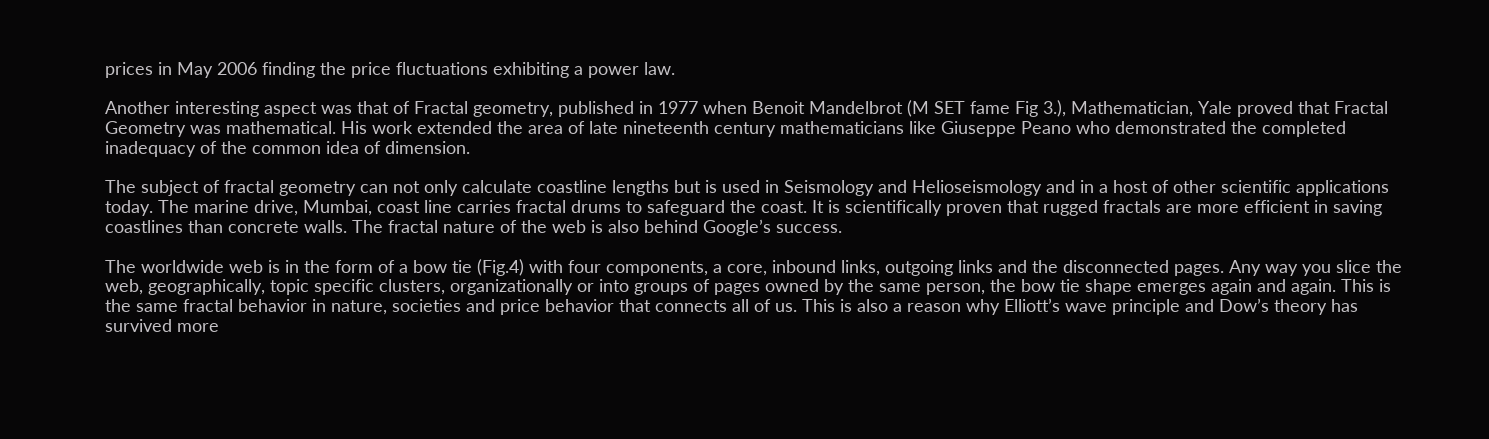prices in May 2006 finding the price fluctuations exhibiting a power law.

Another interesting aspect was that of Fractal geometry, published in 1977 when Benoit Mandelbrot (M SET fame Fig 3.), Mathematician, Yale proved that Fractal Geometry was mathematical. His work extended the area of late nineteenth century mathematicians like Giuseppe Peano who demonstrated the completed inadequacy of the common idea of dimension.

The subject of fractal geometry can not only calculate coastline lengths but is used in Seismology and Helioseismology and in a host of other scientific applications today. The marine drive, Mumbai, coast line carries fractal drums to safeguard the coast. It is scientifically proven that rugged fractals are more efficient in saving coastlines than concrete walls. The fractal nature of the web is also behind Google’s success.

The worldwide web is in the form of a bow tie (Fig.4) with four components, a core, inbound links, outgoing links and the disconnected pages. Any way you slice the web, geographically, topic specific clusters, organizationally or into groups of pages owned by the same person, the bow tie shape emerges again and again. This is the same fractal behavior in nature, societies and price behavior that connects all of us. This is also a reason why Elliott’s wave principle and Dow’s theory has survived more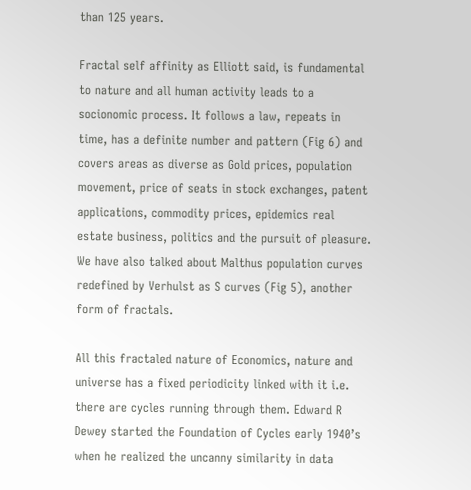than 125 years.

Fractal self affinity as Elliott said, is fundamental to nature and all human activity leads to a socionomic process. It follows a law, repeats in time, has a definite number and pattern (Fig 6) and covers areas as diverse as Gold prices, population movement, price of seats in stock exchanges, patent applications, commodity prices, epidemics real estate business, politics and the pursuit of pleasure. We have also talked about Malthus population curves redefined by Verhulst as S curves (Fig 5), another form of fractals.

All this fractaled nature of Economics, nature and universe has a fixed periodicity linked with it i.e. there are cycles running through them. Edward R Dewey started the Foundation of Cycles early 1940’s when he realized the uncanny similarity in data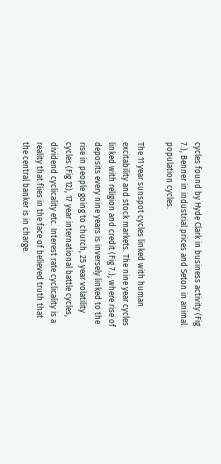cycles found by Hyde Clark in business activity (Fig 7.), Benner in industrial prices and Seton in animal population cycles.

The 11 year sunspot cycles linked with human excitability and stock markets. The nine year cycles linked with religion and credit (Fig 7.), where rise of deposits every nine years is inversely linked to the rise in people going to church, 25 year volatility cycles (Fig 12), 17 year international battle cycles, dividend cyclicality etc. Interest rate cyclicality is a reality that flies in the face of believed truth that the central banker is in charge.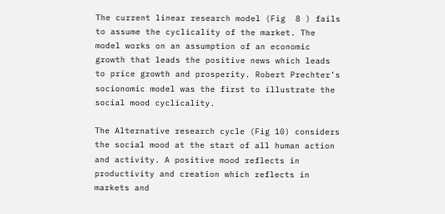The current linear research model (Fig  8 ) fails to assume the cyclicality of the market. The model works on an assumption of an economic growth that leads the positive news which leads to price growth and prosperity. Robert Prechter’s socionomic model was the first to illustrate the social mood cyclicality.

The Alternative research cycle (Fig 10) considers the social mood at the start of all human action and activity. A positive mood reflects in productivity and creation which reflects in markets and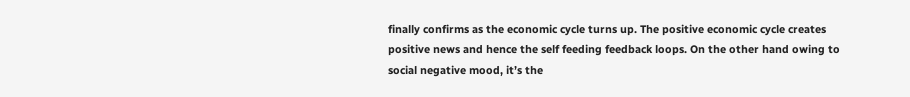finally confirms as the economic cycle turns up. The positive economic cycle creates positive news and hence the self feeding feedback loops. On the other hand owing to social negative mood, it’s the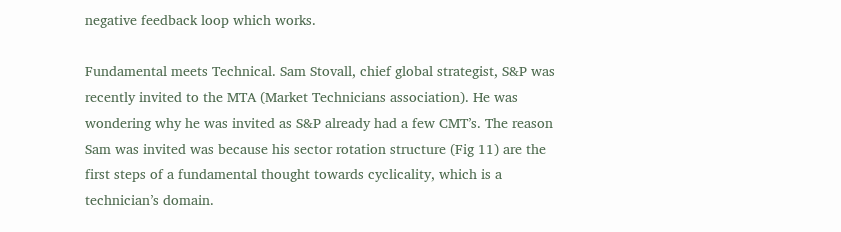negative feedback loop which works.

Fundamental meets Technical. Sam Stovall, chief global strategist, S&P was recently invited to the MTA (Market Technicians association). He was wondering why he was invited as S&P already had a few CMT’s. The reason Sam was invited was because his sector rotation structure (Fig 11) are the first steps of a fundamental thought towards cyclicality, which is a technician’s domain.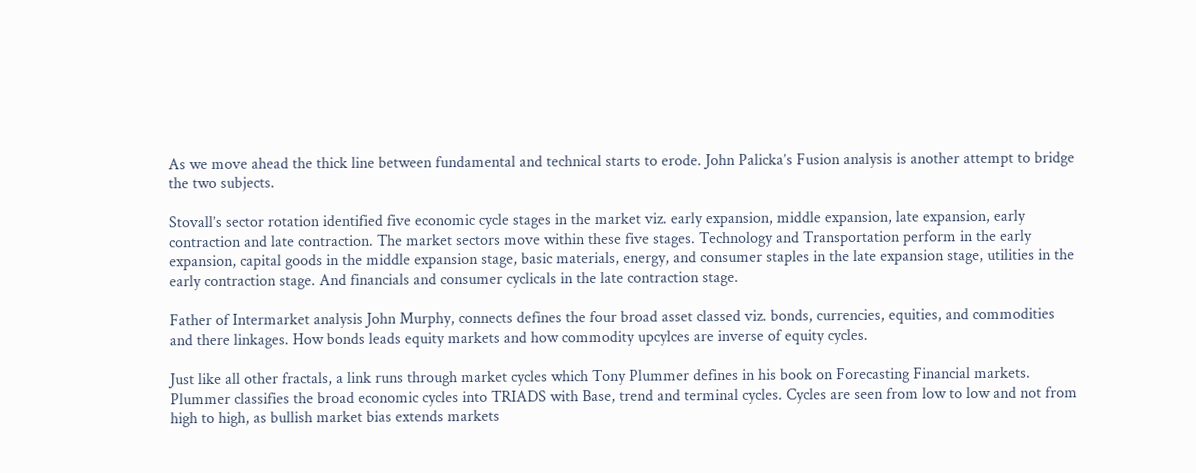As we move ahead the thick line between fundamental and technical starts to erode. John Palicka’s Fusion analysis is another attempt to bridge the two subjects.

Stovall’s sector rotation identified five economic cycle stages in the market viz. early expansion, middle expansion, late expansion, early contraction and late contraction. The market sectors move within these five stages. Technology and Transportation perform in the early expansion, capital goods in the middle expansion stage, basic materials, energy, and consumer staples in the late expansion stage, utilities in the early contraction stage. And financials and consumer cyclicals in the late contraction stage.

Father of Intermarket analysis John Murphy, connects defines the four broad asset classed viz. bonds, currencies, equities, and commodities and there linkages. How bonds leads equity markets and how commodity upcylces are inverse of equity cycles.

Just like all other fractals, a link runs through market cycles which Tony Plummer defines in his book on Forecasting Financial markets. Plummer classifies the broad economic cycles into TRIADS with Base, trend and terminal cycles. Cycles are seen from low to low and not from high to high, as bullish market bias extends markets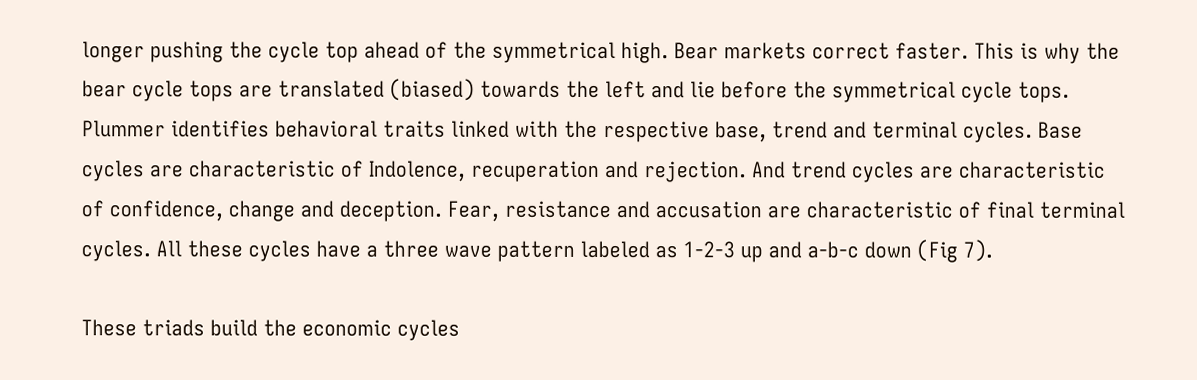longer pushing the cycle top ahead of the symmetrical high. Bear markets correct faster. This is why the bear cycle tops are translated (biased) towards the left and lie before the symmetrical cycle tops. Plummer identifies behavioral traits linked with the respective base, trend and terminal cycles. Base cycles are characteristic of Indolence, recuperation and rejection. And trend cycles are characteristic of confidence, change and deception. Fear, resistance and accusation are characteristic of final terminal cycles. All these cycles have a three wave pattern labeled as 1-2-3 up and a-b-c down (Fig 7).

These triads build the economic cycles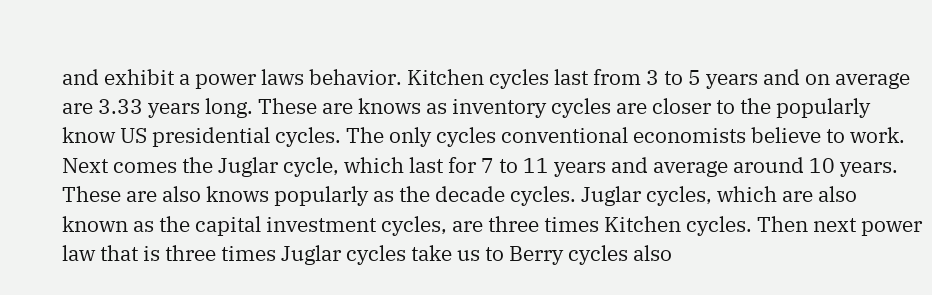and exhibit a power laws behavior. Kitchen cycles last from 3 to 5 years and on average are 3.33 years long. These are knows as inventory cycles are closer to the popularly know US presidential cycles. The only cycles conventional economists believe to work. Next comes the Juglar cycle, which last for 7 to 11 years and average around 10 years. These are also knows popularly as the decade cycles. Juglar cycles, which are also known as the capital investment cycles, are three times Kitchen cycles. Then next power law that is three times Juglar cycles take us to Berry cycles also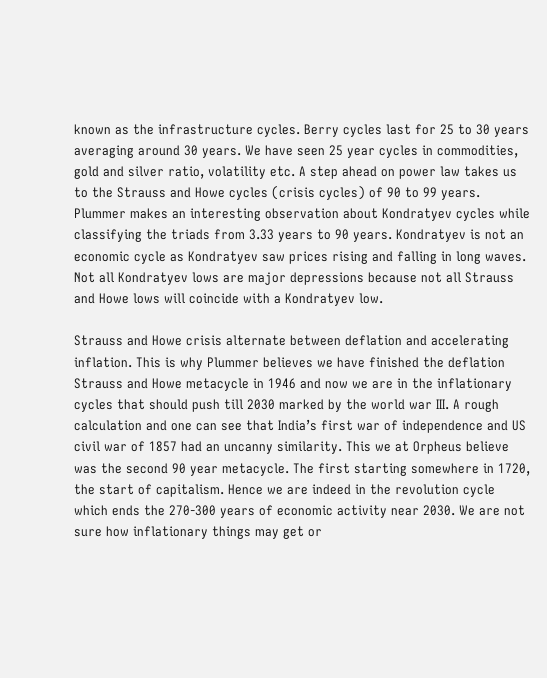known as the infrastructure cycles. Berry cycles last for 25 to 30 years averaging around 30 years. We have seen 25 year cycles in commodities, gold and silver ratio, volatility etc. A step ahead on power law takes us to the Strauss and Howe cycles (crisis cycles) of 90 to 99 years. Plummer makes an interesting observation about Kondratyev cycles while classifying the triads from 3.33 years to 90 years. Kondratyev is not an economic cycle as Kondratyev saw prices rising and falling in long waves. Not all Kondratyev lows are major depressions because not all Strauss and Howe lows will coincide with a Kondratyev low.

Strauss and Howe crisis alternate between deflation and accelerating inflation. This is why Plummer believes we have finished the deflation Strauss and Howe metacycle in 1946 and now we are in the inflationary cycles that should push till 2030 marked by the world war III. A rough calculation and one can see that India’s first war of independence and US civil war of 1857 had an uncanny similarity. This we at Orpheus believe was the second 90 year metacycle. The first starting somewhere in 1720, the start of capitalism. Hence we are indeed in the revolution cycle which ends the 270-300 years of economic activity near 2030. We are not sure how inflationary things may get or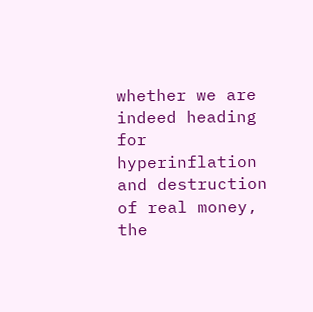whether we are indeed heading for hyperinflation and destruction of real money, the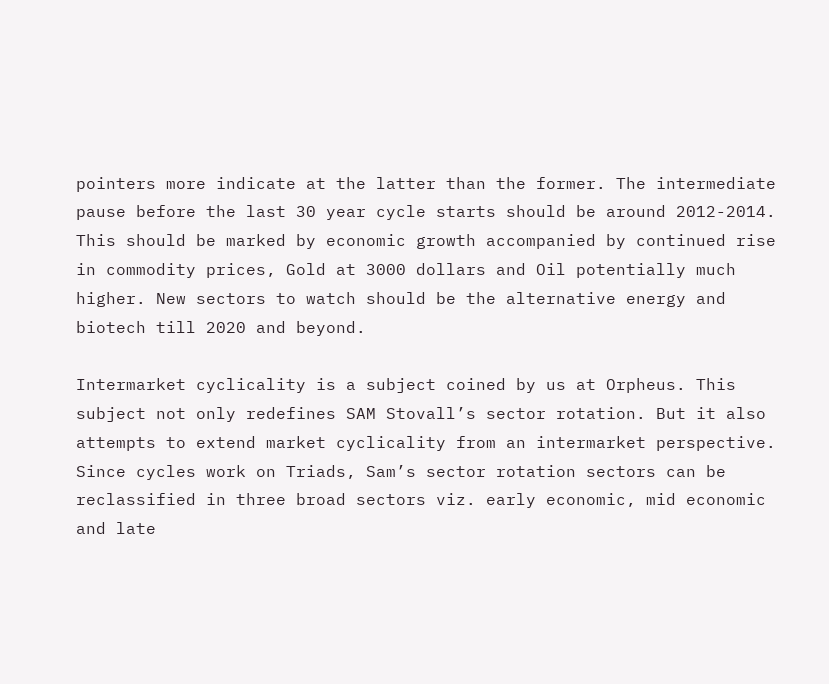pointers more indicate at the latter than the former. The intermediate pause before the last 30 year cycle starts should be around 2012-2014. This should be marked by economic growth accompanied by continued rise in commodity prices, Gold at 3000 dollars and Oil potentially much higher. New sectors to watch should be the alternative energy and biotech till 2020 and beyond.

Intermarket cyclicality is a subject coined by us at Orpheus. This subject not only redefines SAM Stovall’s sector rotation. But it also attempts to extend market cyclicality from an intermarket perspective. Since cycles work on Triads, Sam’s sector rotation sectors can be reclassified in three broad sectors viz. early economic, mid economic and late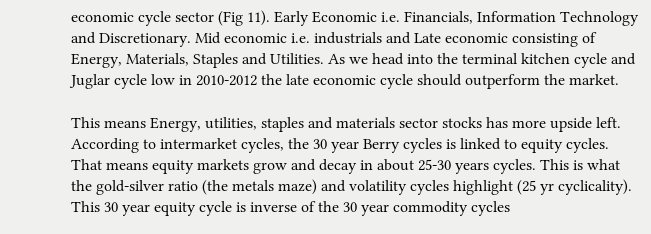economic cycle sector (Fig 11). Early Economic i.e. Financials, Information Technology and Discretionary. Mid economic i.e. industrials and Late economic consisting of Energy, Materials, Staples and Utilities. As we head into the terminal kitchen cycle and Juglar cycle low in 2010-2012 the late economic cycle should outperform the market.

This means Energy, utilities, staples and materials sector stocks has more upside left. According to intermarket cycles, the 30 year Berry cycles is linked to equity cycles. That means equity markets grow and decay in about 25-30 years cycles. This is what the gold-silver ratio (the metals maze) and volatility cycles highlight (25 yr cyclicality). This 30 year equity cycle is inverse of the 30 year commodity cycles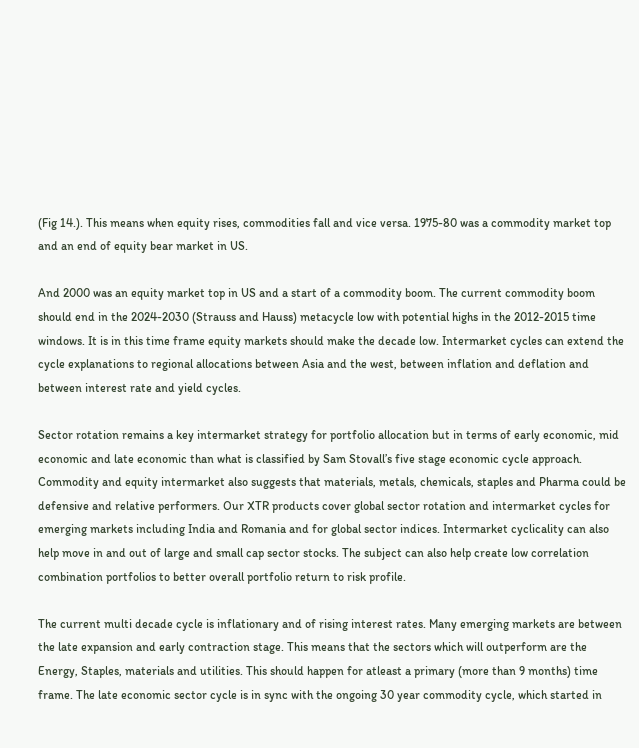(Fig 14.). This means when equity rises, commodities fall and vice versa. 1975-80 was a commodity market top and an end of equity bear market in US.

And 2000 was an equity market top in US and a start of a commodity boom. The current commodity boom should end in the 2024-2030 (Strauss and Hauss) metacycle low with potential highs in the 2012-2015 time windows. It is in this time frame equity markets should make the decade low. Intermarket cycles can extend the cycle explanations to regional allocations between Asia and the west, between inflation and deflation and between interest rate and yield cycles.

Sector rotation remains a key intermarket strategy for portfolio allocation but in terms of early economic, mid economic and late economic than what is classified by Sam Stovall’s five stage economic cycle approach. Commodity and equity intermarket also suggests that materials, metals, chemicals, staples and Pharma could be defensive and relative performers. Our XTR products cover global sector rotation and intermarket cycles for emerging markets including India and Romania and for global sector indices. Intermarket cyclicality can also help move in and out of large and small cap sector stocks. The subject can also help create low correlation combination portfolios to better overall portfolio return to risk profile.

The current multi decade cycle is inflationary and of rising interest rates. Many emerging markets are between the late expansion and early contraction stage. This means that the sectors which will outperform are the Energy, Staples, materials and utilities. This should happen for atleast a primary (more than 9 months) time frame. The late economic sector cycle is in sync with the ongoing 30 year commodity cycle, which started in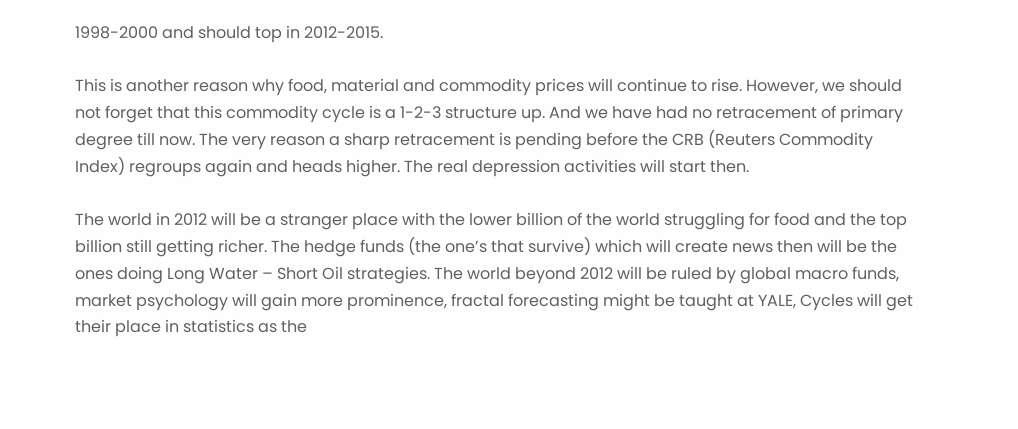1998-2000 and should top in 2012-2015.

This is another reason why food, material and commodity prices will continue to rise. However, we should not forget that this commodity cycle is a 1-2-3 structure up. And we have had no retracement of primary degree till now. The very reason a sharp retracement is pending before the CRB (Reuters Commodity Index) regroups again and heads higher. The real depression activities will start then.

The world in 2012 will be a stranger place with the lower billion of the world struggling for food and the top billion still getting richer. The hedge funds (the one’s that survive) which will create news then will be the ones doing Long Water – Short Oil strategies. The world beyond 2012 will be ruled by global macro funds, market psychology will gain more prominence, fractal forecasting might be taught at YALE, Cycles will get their place in statistics as the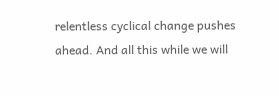relentless cyclical change pushes ahead. And all this while we will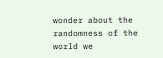wonder about the randomness of the world we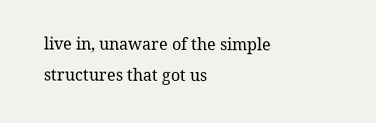live in, unaware of the simple structures that got us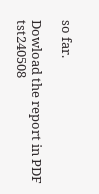so far.

Dowload the report in PDF tst240508